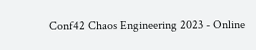Conf42 Chaos Engineering 2023 - Online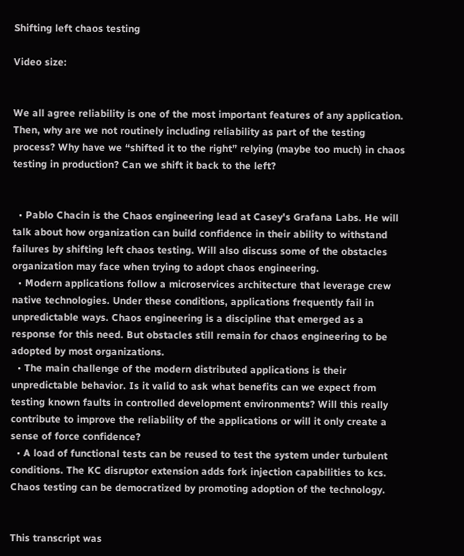Shifting left chaos testing

Video size:


We all agree reliability is one of the most important features of any application. Then, why are we not routinely including reliability as part of the testing process? Why have we “shifted it to the right” relying (maybe too much) in chaos testing in production? Can we shift it back to the left?


  • Pablo Chacin is the Chaos engineering lead at Casey's Grafana Labs. He will talk about how organization can build confidence in their ability to withstand failures by shifting left chaos testing. Will also discuss some of the obstacles organization may face when trying to adopt chaos engineering.
  • Modern applications follow a microservices architecture that leverage crew native technologies. Under these conditions, applications frequently fail in unpredictable ways. Chaos engineering is a discipline that emerged as a response for this need. But obstacles still remain for chaos engineering to be adopted by most organizations.
  • The main challenge of the modern distributed applications is their unpredictable behavior. Is it valid to ask what benefits can we expect from testing known faults in controlled development environments? Will this really contribute to improve the reliability of the applications or will it only create a sense of force confidence?
  • A load of functional tests can be reused to test the system under turbulent conditions. The KC disruptor extension adds fork injection capabilities to kcs. Chaos testing can be democratized by promoting adoption of the technology.


This transcript was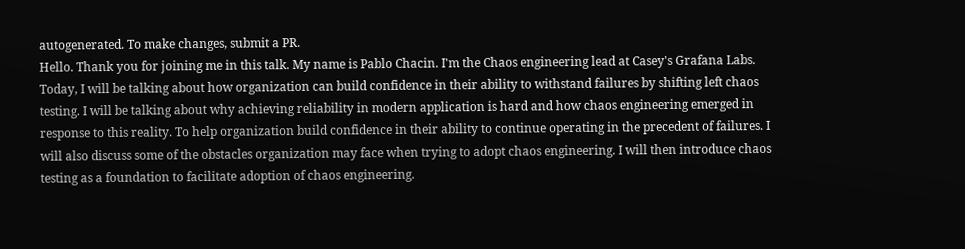autogenerated. To make changes, submit a PR.
Hello. Thank you for joining me in this talk. My name is Pablo Chacin. I'm the Chaos engineering lead at Casey's Grafana Labs. Today, I will be talking about how organization can build confidence in their ability to withstand failures by shifting left chaos testing. I will be talking about why achieving reliability in modern application is hard and how chaos engineering emerged in response to this reality. To help organization build confidence in their ability to continue operating in the precedent of failures. I will also discuss some of the obstacles organization may face when trying to adopt chaos engineering. I will then introduce chaos testing as a foundation to facilitate adoption of chaos engineering.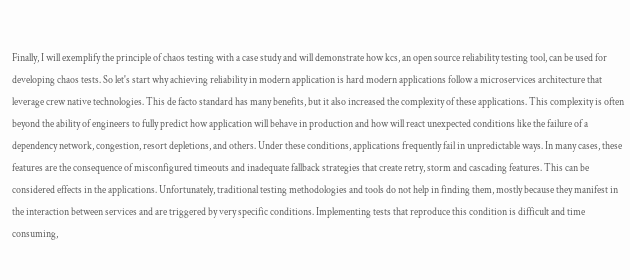Finally, I will exemplify the principle of chaos testing with a case study and will demonstrate how kcs, an open source reliability testing tool, can be used for developing chaos tests. So let's start why achieving reliability in modern application is hard modern applications follow a microservices architecture that leverage crew native technologies. This de facto standard has many benefits, but it also increased the complexity of these applications. This complexity is often beyond the ability of engineers to fully predict how application will behave in production and how will react unexpected conditions like the failure of a dependency network, congestion, resort depletions, and others. Under these conditions, applications frequently fail in unpredictable ways. In many cases, these features are the consequence of misconfigured timeouts and inadequate fallback strategies that create retry, storm and cascading features. This can be considered effects in the applications. Unfortunately, traditional testing methodologies and tools do not help in finding them, mostly because they manifest in the interaction between services and are triggered by very specific conditions. Implementing tests that reproduce this condition is difficult and time consuming,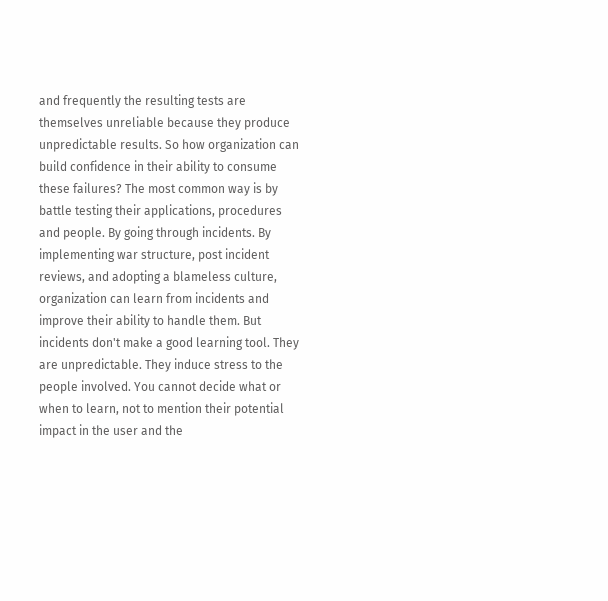and frequently the resulting tests are themselves unreliable because they produce unpredictable results. So how organization can build confidence in their ability to consume these failures? The most common way is by battle testing their applications, procedures and people. By going through incidents. By implementing war structure, post incident reviews, and adopting a blameless culture, organization can learn from incidents and improve their ability to handle them. But incidents don't make a good learning tool. They are unpredictable. They induce stress to the people involved. You cannot decide what or when to learn, not to mention their potential impact in the user and the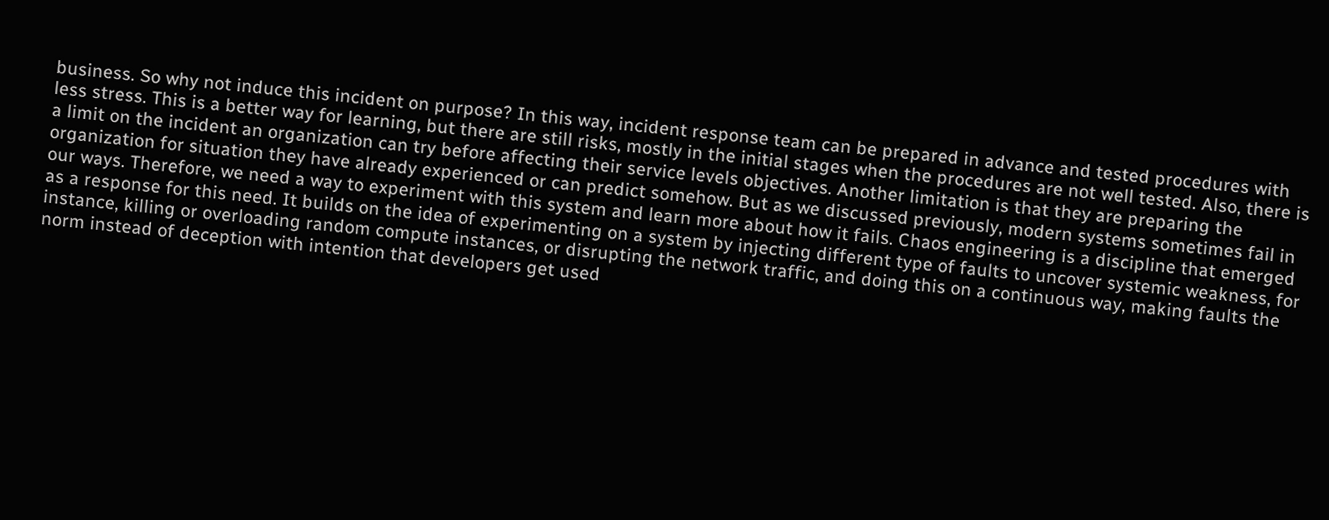business. So why not induce this incident on purpose? In this way, incident response team can be prepared in advance and tested procedures with less stress. This is a better way for learning, but there are still risks, mostly in the initial stages when the procedures are not well tested. Also, there is a limit on the incident an organization can try before affecting their service levels objectives. Another limitation is that they are preparing the organization for situation they have already experienced or can predict somehow. But as we discussed previously, modern systems sometimes fail in our ways. Therefore, we need a way to experiment with this system and learn more about how it fails. Chaos engineering is a discipline that emerged as a response for this need. It builds on the idea of experimenting on a system by injecting different type of faults to uncover systemic weakness, for instance, killing or overloading random compute instances, or disrupting the network traffic, and doing this on a continuous way, making faults the norm instead of deception with intention that developers get used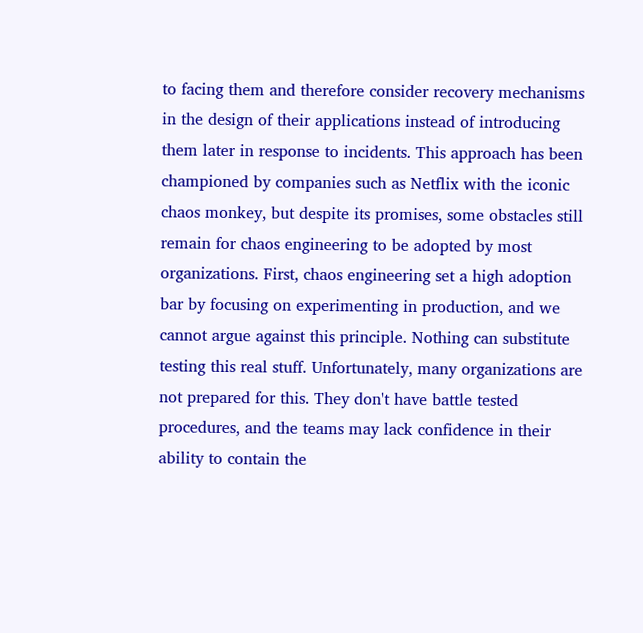to facing them and therefore consider recovery mechanisms in the design of their applications instead of introducing them later in response to incidents. This approach has been championed by companies such as Netflix with the iconic chaos monkey, but despite its promises, some obstacles still remain for chaos engineering to be adopted by most organizations. First, chaos engineering set a high adoption bar by focusing on experimenting in production, and we cannot argue against this principle. Nothing can substitute testing this real stuff. Unfortunately, many organizations are not prepared for this. They don't have battle tested procedures, and the teams may lack confidence in their ability to contain the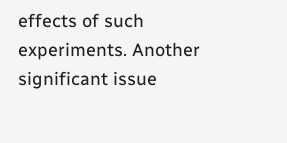effects of such experiments. Another significant issue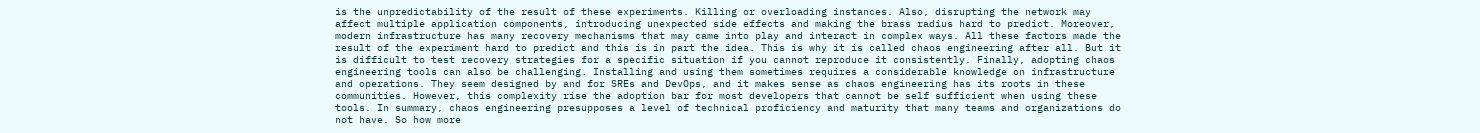is the unpredictability of the result of these experiments. Killing or overloading instances. Also, disrupting the network may affect multiple application components, introducing unexpected side effects and making the brass radius hard to predict. Moreover, modern infrastructure has many recovery mechanisms that may came into play and interact in complex ways. All these factors made the result of the experiment hard to predict and this is in part the idea. This is why it is called chaos engineering after all. But it is difficult to test recovery strategies for a specific situation if you cannot reproduce it consistently. Finally, adopting chaos engineering tools can also be challenging. Installing and using them sometimes requires a considerable knowledge on infrastructure and operations. They seem designed by and for SREs and DevOps, and it makes sense as chaos engineering has its roots in these communities. However, this complexity rise the adoption bar for most developers that cannot be self sufficient when using these tools. In summary, chaos engineering presupposes a level of technical proficiency and maturity that many teams and organizations do not have. So how more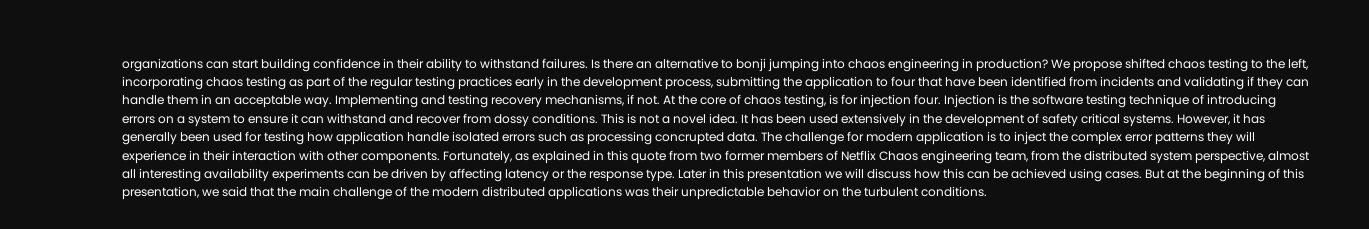organizations can start building confidence in their ability to withstand failures. Is there an alternative to bonji jumping into chaos engineering in production? We propose shifted chaos testing to the left, incorporating chaos testing as part of the regular testing practices early in the development process, submitting the application to four that have been identified from incidents and validating if they can handle them in an acceptable way. Implementing and testing recovery mechanisms, if not. At the core of chaos testing, is for injection four. Injection is the software testing technique of introducing errors on a system to ensure it can withstand and recover from dossy conditions. This is not a novel idea. It has been used extensively in the development of safety critical systems. However, it has generally been used for testing how application handle isolated errors such as processing concrupted data. The challenge for modern application is to inject the complex error patterns they will experience in their interaction with other components. Fortunately, as explained in this quote from two former members of Netflix Chaos engineering team, from the distributed system perspective, almost all interesting availability experiments can be driven by affecting latency or the response type. Later in this presentation we will discuss how this can be achieved using cases. But at the beginning of this presentation, we said that the main challenge of the modern distributed applications was their unpredictable behavior on the turbulent conditions.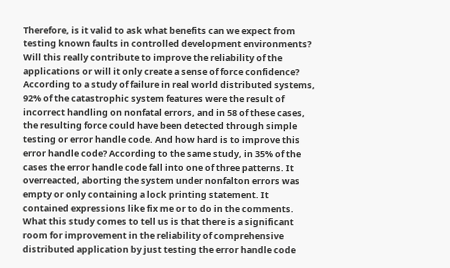Therefore, is it valid to ask what benefits can we expect from testing known faults in controlled development environments? Will this really contribute to improve the reliability of the applications or will it only create a sense of force confidence? According to a study of failure in real world distributed systems, 92% of the catastrophic system features were the result of incorrect handling on nonfatal errors, and in 58 of these cases, the resulting force could have been detected through simple testing or error handle code. And how hard is to improve this error handle code? According to the same study, in 35% of the cases the error handle code fall into one of three patterns. It overreacted, aborting the system under nonfalton errors was empty or only containing a lock printing statement. It contained expressions like fix me or to do in the comments. What this study comes to tell us is that there is a significant room for improvement in the reliability of comprehensive distributed application by just testing the error handle code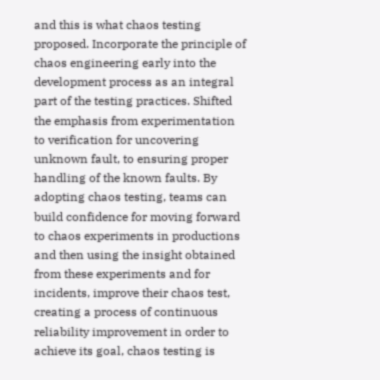and this is what chaos testing proposed. Incorporate the principle of chaos engineering early into the development process as an integral part of the testing practices. Shifted the emphasis from experimentation to verification for uncovering unknown fault, to ensuring proper handling of the known faults. By adopting chaos testing, teams can build confidence for moving forward to chaos experiments in productions and then using the insight obtained from these experiments and for incidents, improve their chaos test, creating a process of continuous reliability improvement in order to achieve its goal, chaos testing is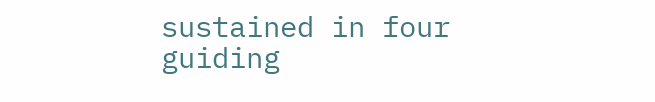sustained in four guiding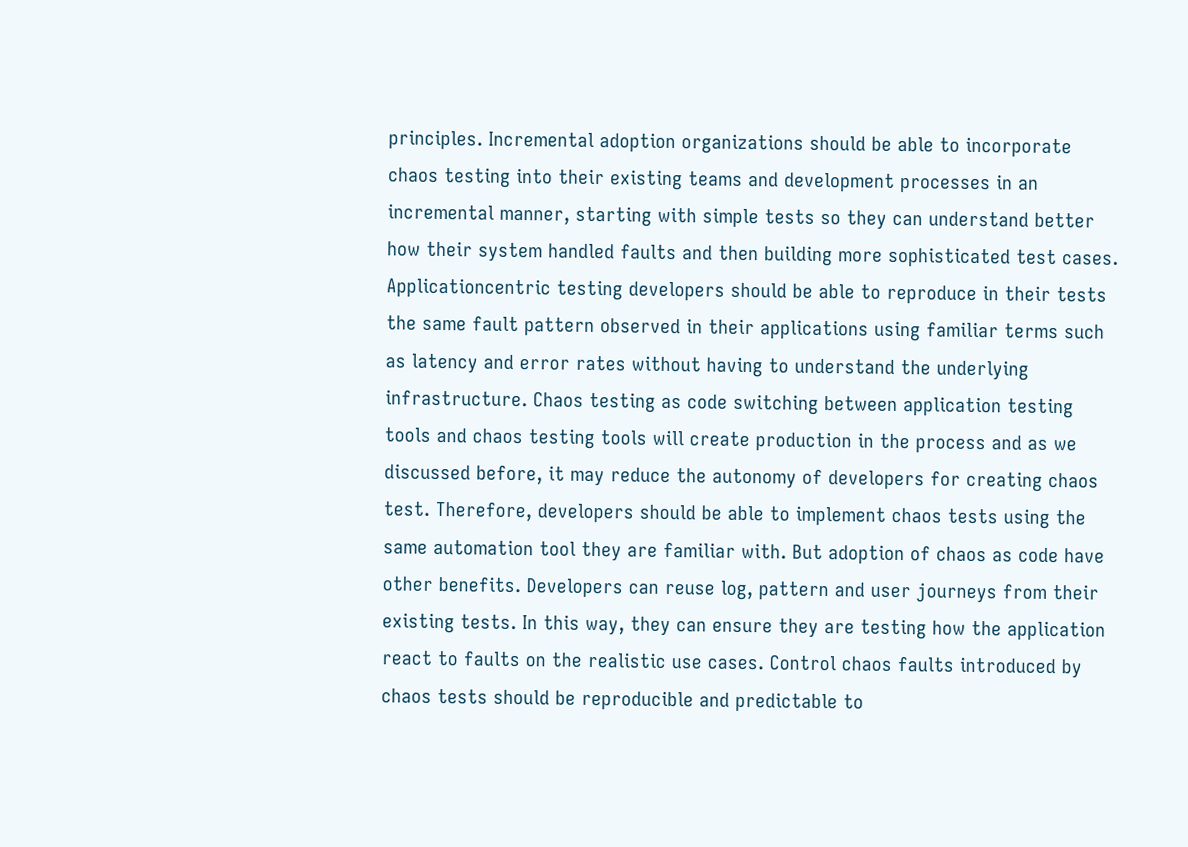principles. Incremental adoption organizations should be able to incorporate chaos testing into their existing teams and development processes in an incremental manner, starting with simple tests so they can understand better how their system handled faults and then building more sophisticated test cases. Applicationcentric testing developers should be able to reproduce in their tests the same fault pattern observed in their applications using familiar terms such as latency and error rates without having to understand the underlying infrastructure. Chaos testing as code switching between application testing tools and chaos testing tools will create production in the process and as we discussed before, it may reduce the autonomy of developers for creating chaos test. Therefore, developers should be able to implement chaos tests using the same automation tool they are familiar with. But adoption of chaos as code have other benefits. Developers can reuse log, pattern and user journeys from their existing tests. In this way, they can ensure they are testing how the application react to faults on the realistic use cases. Control chaos faults introduced by chaos tests should be reproducible and predictable to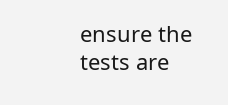ensure the tests are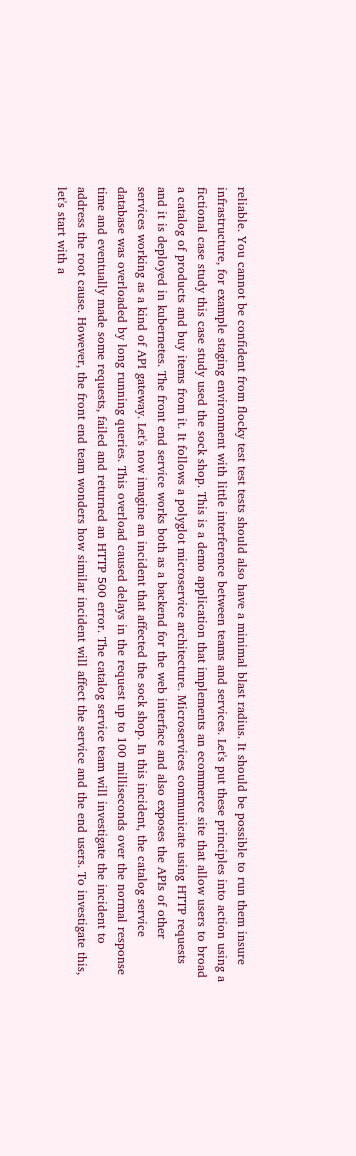reliable. You cannot be confident from flocky test test tests should also have a minimal blast radius. It should be possible to run them insure infrastructure, for example staging environment with little interference between teams and services. Let's put these principles into action using a fictional case study this case study used the sock shop. This is a demo application that implements an ecommerce site that allow users to broad a catalog of products and buy items from it. It follows a polyglot microservice architecture. Microservices communicate using HTTP requests and it is deployed in kubernetes. The front end service works both as a backend for the web interface and also exposes the APIs of other services working as a kind of API gateway. Let's now imagine an incident that affected the sock shop. In this incident, the catalog service database was overloaded by long running queries. This overload caused delays in the request up to 100 milliseconds over the normal response time and eventually made some requests, failed and returned an HTTP 500 error. The catalog service team will investigate the incident to address the root cause. However, the front end team wonders how similar incident will affect the service and the end users. To investigate this, let's start with a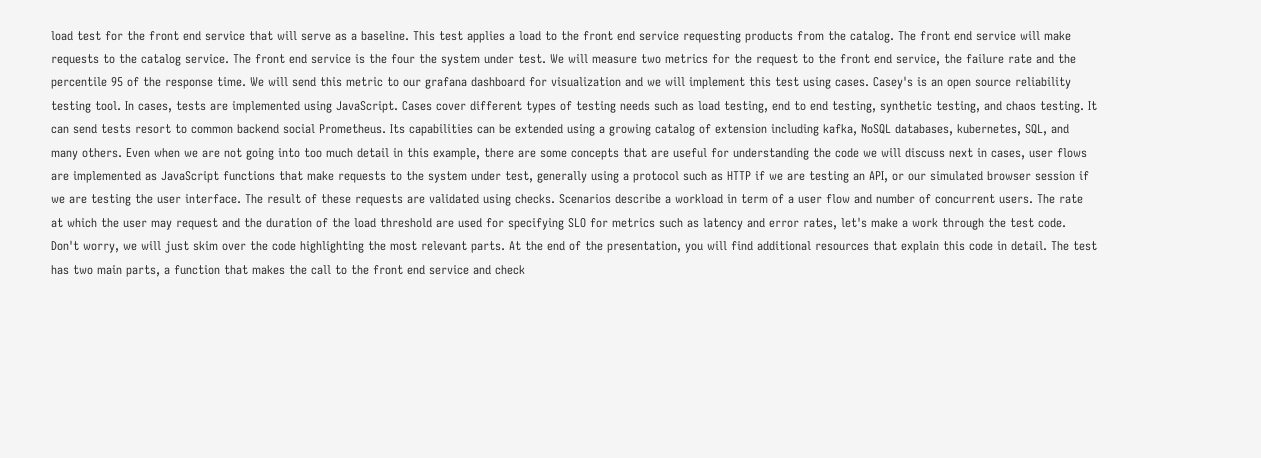load test for the front end service that will serve as a baseline. This test applies a load to the front end service requesting products from the catalog. The front end service will make requests to the catalog service. The front end service is the four the system under test. We will measure two metrics for the request to the front end service, the failure rate and the percentile 95 of the response time. We will send this metric to our grafana dashboard for visualization and we will implement this test using cases. Casey's is an open source reliability testing tool. In cases, tests are implemented using JavaScript. Cases cover different types of testing needs such as load testing, end to end testing, synthetic testing, and chaos testing. It can send tests resort to common backend social Prometheus. Its capabilities can be extended using a growing catalog of extension including kafka, NoSQL databases, kubernetes, SQL, and many others. Even when we are not going into too much detail in this example, there are some concepts that are useful for understanding the code we will discuss next in cases, user flows are implemented as JavaScript functions that make requests to the system under test, generally using a protocol such as HTTP if we are testing an API, or our simulated browser session if we are testing the user interface. The result of these requests are validated using checks. Scenarios describe a workload in term of a user flow and number of concurrent users. The rate at which the user may request and the duration of the load threshold are used for specifying SLO for metrics such as latency and error rates, let's make a work through the test code. Don't worry, we will just skim over the code highlighting the most relevant parts. At the end of the presentation, you will find additional resources that explain this code in detail. The test has two main parts, a function that makes the call to the front end service and check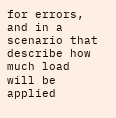for errors, and in a scenario that describe how much load will be applied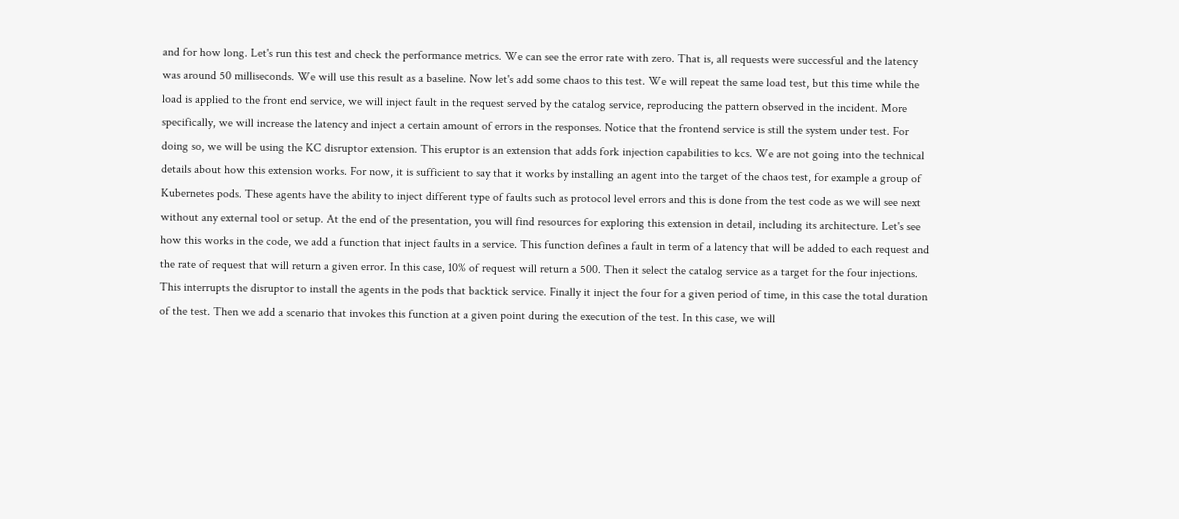and for how long. Let's run this test and check the performance metrics. We can see the error rate with zero. That is, all requests were successful and the latency was around 50 milliseconds. We will use this result as a baseline. Now let's add some chaos to this test. We will repeat the same load test, but this time while the load is applied to the front end service, we will inject fault in the request served by the catalog service, reproducing the pattern observed in the incident. More specifically, we will increase the latency and inject a certain amount of errors in the responses. Notice that the frontend service is still the system under test. For doing so, we will be using the KC disruptor extension. This eruptor is an extension that adds fork injection capabilities to kcs. We are not going into the technical details about how this extension works. For now, it is sufficient to say that it works by installing an agent into the target of the chaos test, for example a group of Kubernetes pods. These agents have the ability to inject different type of faults such as protocol level errors and this is done from the test code as we will see next without any external tool or setup. At the end of the presentation, you will find resources for exploring this extension in detail, including its architecture. Let's see how this works in the code, we add a function that inject faults in a service. This function defines a fault in term of a latency that will be added to each request and the rate of request that will return a given error. In this case, 10% of request will return a 500. Then it select the catalog service as a target for the four injections. This interrupts the disruptor to install the agents in the pods that backtick service. Finally it inject the four for a given period of time, in this case the total duration of the test. Then we add a scenario that invokes this function at a given point during the execution of the test. In this case, we will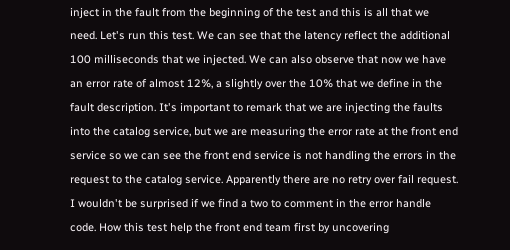inject in the fault from the beginning of the test and this is all that we need. Let's run this test. We can see that the latency reflect the additional 100 milliseconds that we injected. We can also observe that now we have an error rate of almost 12%, a slightly over the 10% that we define in the fault description. It's important to remark that we are injecting the faults into the catalog service, but we are measuring the error rate at the front end service so we can see the front end service is not handling the errors in the request to the catalog service. Apparently there are no retry over fail request. I wouldn't be surprised if we find a two to comment in the error handle code. How this test help the front end team first by uncovering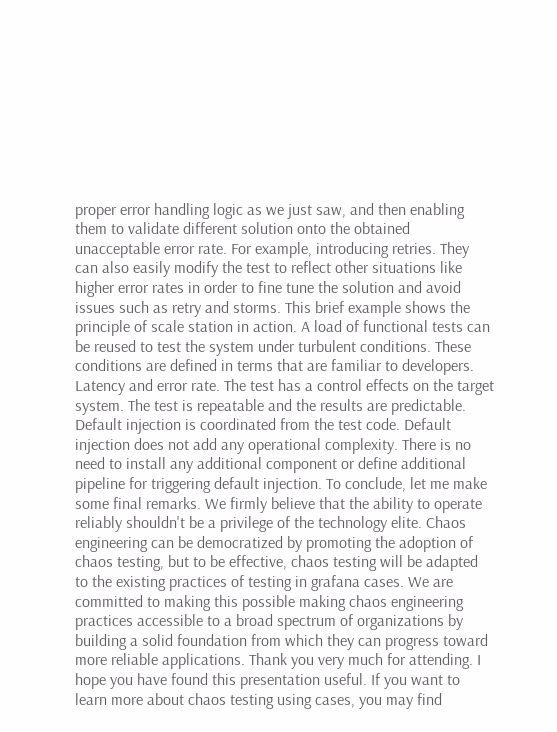proper error handling logic as we just saw, and then enabling them to validate different solution onto the obtained unacceptable error rate. For example, introducing retries. They can also easily modify the test to reflect other situations like higher error rates in order to fine tune the solution and avoid issues such as retry and storms. This brief example shows the principle of scale station in action. A load of functional tests can be reused to test the system under turbulent conditions. These conditions are defined in terms that are familiar to developers. Latency and error rate. The test has a control effects on the target system. The test is repeatable and the results are predictable. Default injection is coordinated from the test code. Default injection does not add any operational complexity. There is no need to install any additional component or define additional pipeline for triggering default injection. To conclude, let me make some final remarks. We firmly believe that the ability to operate reliably shouldn't be a privilege of the technology elite. Chaos engineering can be democratized by promoting the adoption of chaos testing, but to be effective, chaos testing will be adapted to the existing practices of testing in grafana cases. We are committed to making this possible making chaos engineering practices accessible to a broad spectrum of organizations by building a solid foundation from which they can progress toward more reliable applications. Thank you very much for attending. I hope you have found this presentation useful. If you want to learn more about chaos testing using cases, you may find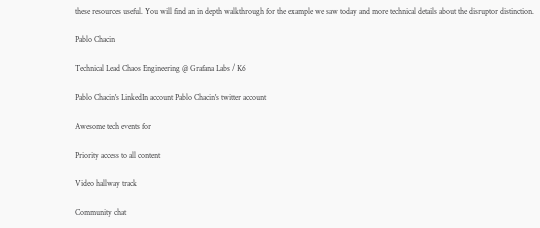these resources useful. You will find an in depth walkthrough for the example we saw today and more technical details about the disruptor distinction.

Pablo Chacin

Technical Lead Chaos Engineering @ Grafana Labs / K6

Pablo Chacin's LinkedIn account Pablo Chacin's twitter account

Awesome tech events for

Priority access to all content

Video hallway track

Community chat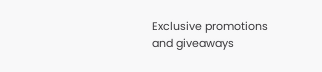Exclusive promotions and giveaways